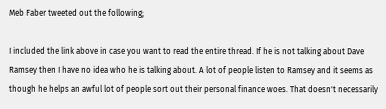Meb Faber tweeted out the following;

I included the link above in case you want to read the entire thread. If he is not talking about Dave Ramsey then I have no idea who he is talking about. A lot of people listen to Ramsey and it seems as though he helps an awful lot of people sort out their personal finance woes. That doesn't necessarily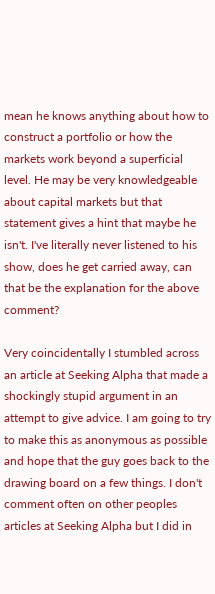mean he knows anything about how to construct a portfolio or how the markets work beyond a superficial level. He may be very knowledgeable about capital markets but that statement gives a hint that maybe he isn't. I've literally never listened to his show, does he get carried away, can that be the explanation for the above comment?

Very coincidentally I stumbled across an article at Seeking Alpha that made a shockingly stupid argument in an attempt to give advice. I am going to try to make this as anonymous as possible and hope that the guy goes back to the drawing board on a few things. I don't comment often on other peoples articles at Seeking Alpha but I did in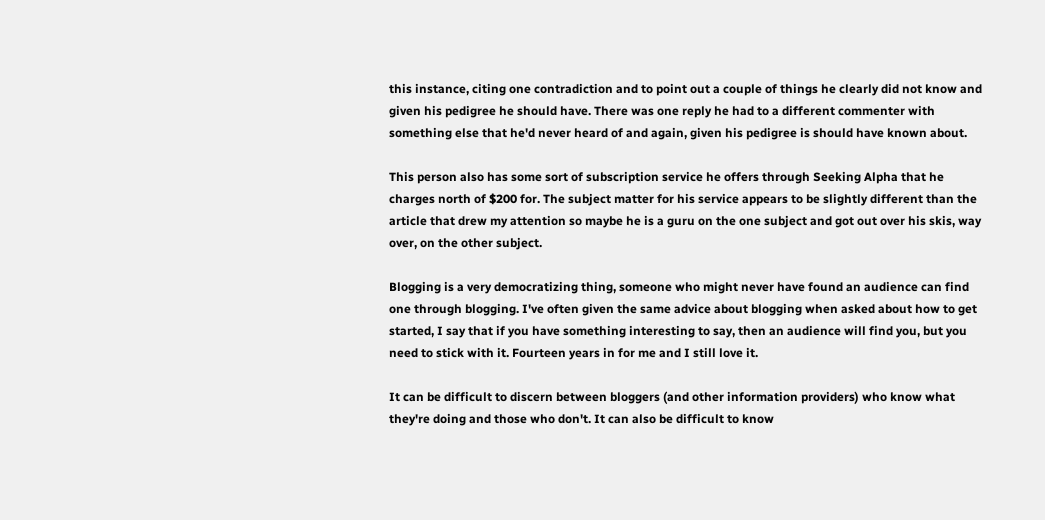this instance, citing one contradiction and to point out a couple of things he clearly did not know and given his pedigree he should have. There was one reply he had to a different commenter with something else that he'd never heard of and again, given his pedigree is should have known about.

This person also has some sort of subscription service he offers through Seeking Alpha that he charges north of $200 for. The subject matter for his service appears to be slightly different than the article that drew my attention so maybe he is a guru on the one subject and got out over his skis, way over, on the other subject.

Blogging is a very democratizing thing, someone who might never have found an audience can find one through blogging. I've often given the same advice about blogging when asked about how to get started, I say that if you have something interesting to say, then an audience will find you, but you need to stick with it. Fourteen years in for me and I still love it.

It can be difficult to discern between bloggers (and other information providers) who know what they're doing and those who don't. It can also be difficult to know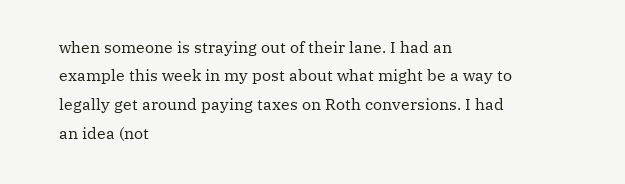when someone is straying out of their lane. I had an example this week in my post about what might be a way to legally get around paying taxes on Roth conversions. I had an idea (not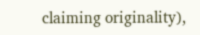claiming originality),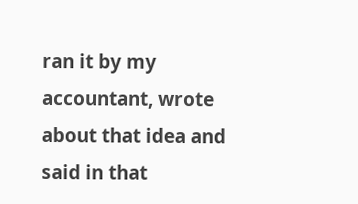ran it by my accountant, wrote about that idea and said in that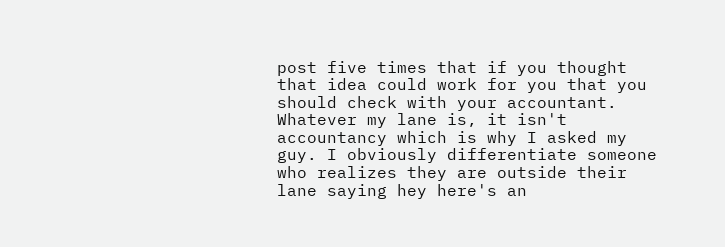post five times that if you thought that idea could work for you that you should check with your accountant. Whatever my lane is, it isn't accountancy which is why I asked my guy. I obviously differentiate someone who realizes they are outside their lane saying hey here's an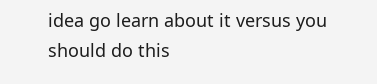idea go learn about it versus you should do this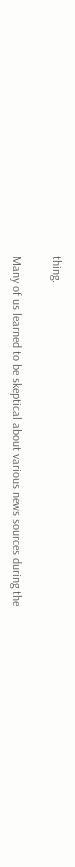thing.

Many of us learned to be skeptical about various news sources during the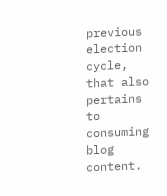previous election cycle, that also pertains to consuming blog content.